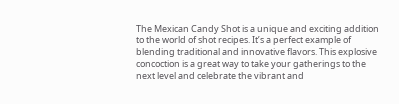The Mexican Candy Shot is a unique and exciting addition to the world of shot recipes. It’s a perfect example of blending traditional and innovative flavors. This explosive concoction is a great way to take your gatherings to the next level and celebrate the vibrant and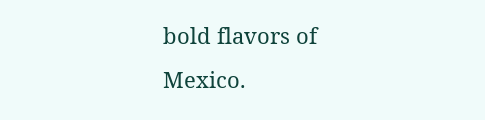bold flavors of Mexico.